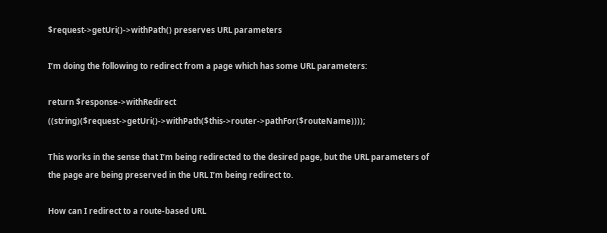$request->getUri()->withPath() preserves URL parameters

I’m doing the following to redirect from a page which has some URL parameters:

return $response->withRedirect ((string)($request->getUri()->withPath($this->router->pathFor($routeName))));

This works in the sense that I’m being redirected to the desired page, but the URL parameters of the page are being preserved in the URL I’m being redirect to.

How can I redirect to a route-based URL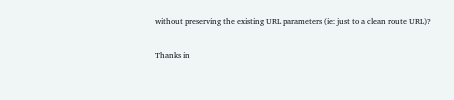without preserving the existing URL parameters (ie: just to a clean route URL)?

Thanks in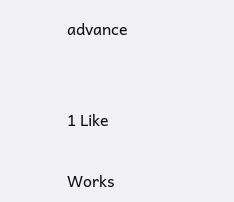advance


1 Like

Works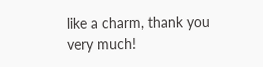like a charm, thank you very much!